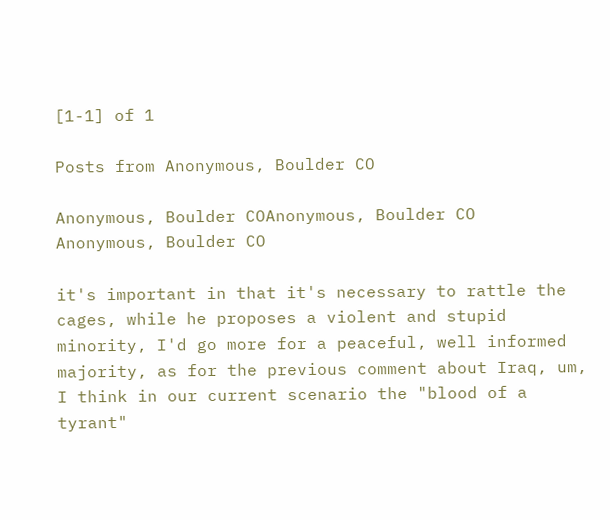[1-1] of 1

Posts from Anonymous, Boulder CO

Anonymous, Boulder COAnonymous, Boulder CO
Anonymous, Boulder CO

it's important in that it's necessary to rattle the cages, while he proposes a violent and stupid minority, I'd go more for a peaceful, well informed majority, as for the previous comment about Iraq, um, I think in our current scenario the "blood of a tyrant"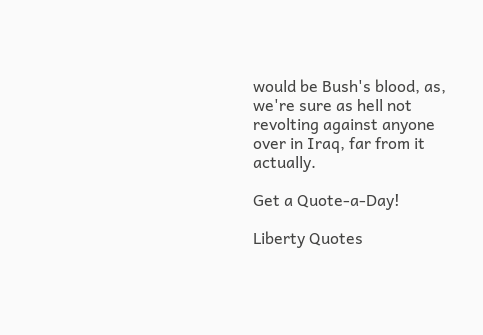would be Bush's blood, as, we're sure as hell not revolting against anyone over in Iraq, far from it actually.

Get a Quote-a-Day!

Liberty Quotes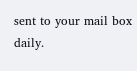sent to your mail box daily.